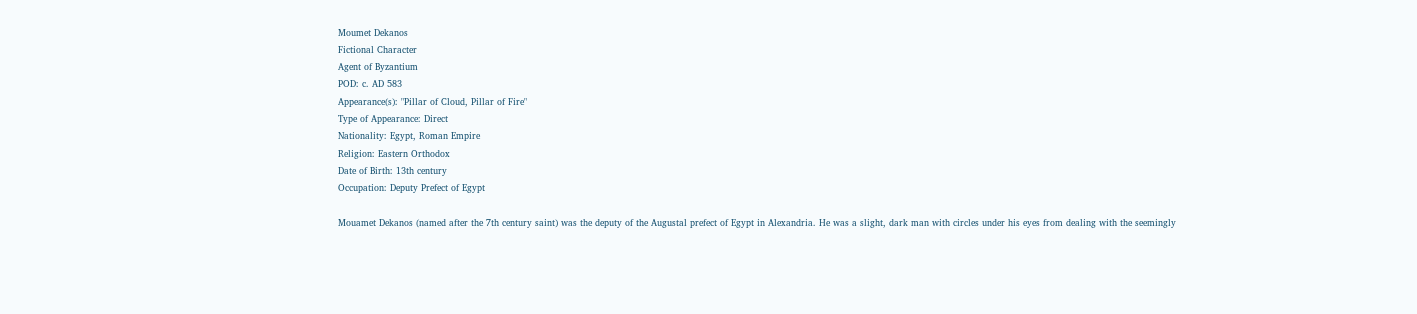Moumet Dekanos
Fictional Character
Agent of Byzantium
POD: c. AD 583
Appearance(s): "Pillar of Cloud, Pillar of Fire"
Type of Appearance: Direct
Nationality: Egypt, Roman Empire
Religion: Eastern Orthodox
Date of Birth: 13th century
Occupation: Deputy Prefect of Egypt

Mouamet Dekanos (named after the 7th century saint) was the deputy of the Augustal prefect of Egypt in Alexandria. He was a slight, dark man with circles under his eyes from dealing with the seemingly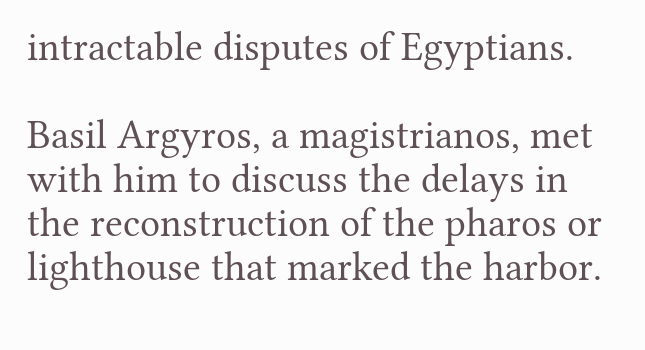intractable disputes of Egyptians.

Basil Argyros, a magistrianos, met with him to discuss the delays in the reconstruction of the pharos or lighthouse that marked the harbor.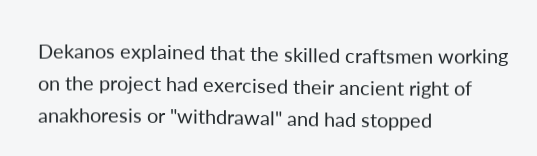Dekanos explained that the skilled craftsmen working on the project had exercised their ancient right of anakhoresis or "withdrawal" and had stopped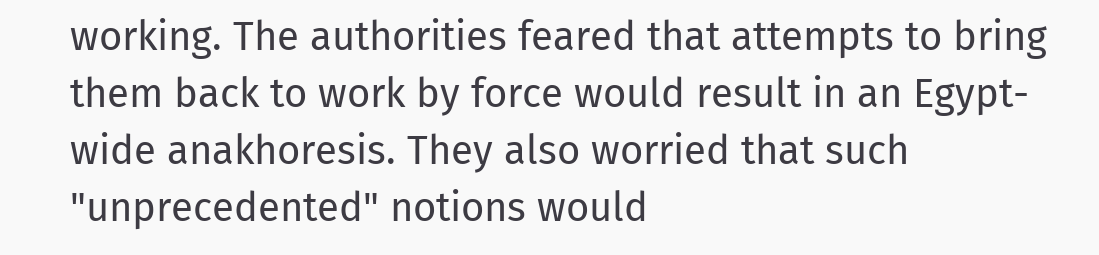working. The authorities feared that attempts to bring them back to work by force would result in an Egypt-wide anakhoresis. They also worried that such "unprecedented" notions would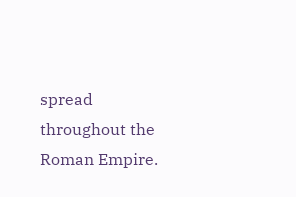spread throughout the Roman Empire.